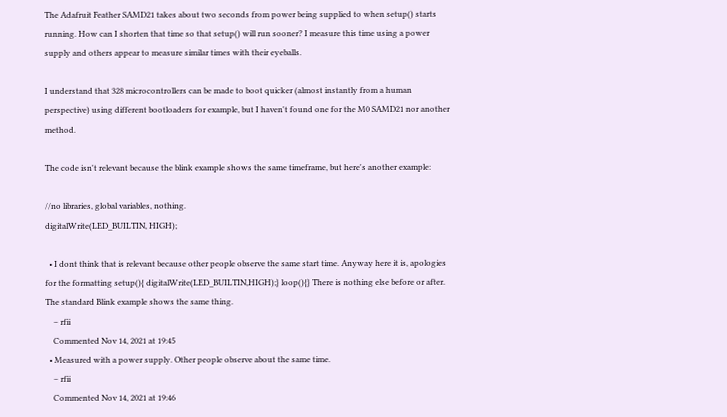The Adafruit Feather SAMD21 takes about two seconds from power being supplied to when setup() starts running. How can I shorten that time so that setup() will run sooner? I measure this time using a power supply and others appear to measure similar times with their eyeballs.

I understand that 328 microcontrollers can be made to boot quicker (almost instantly from a human perspective) using different bootloaders for example, but I haven't found one for the M0 SAMD21 nor another method.

The code isn't relevant because the blink example shows the same timeframe, but here's another example:

//no libraries, global variables, nothing.
digitalWrite(LED_BUILTIN, HIGH);

  • I dont think that is relevant because other people observe the same start time. Anyway here it is, apologies for the formatting setup(){ digitalWrite(LED_BUILTIN,HIGH);} loop(){} There is nothing else before or after. The standard Blink example shows the same thing.
    – rfii
    Commented Nov 14, 2021 at 19:45
  • Measured with a power supply. Other people observe about the same time.
    – rfii
    Commented Nov 14, 2021 at 19:46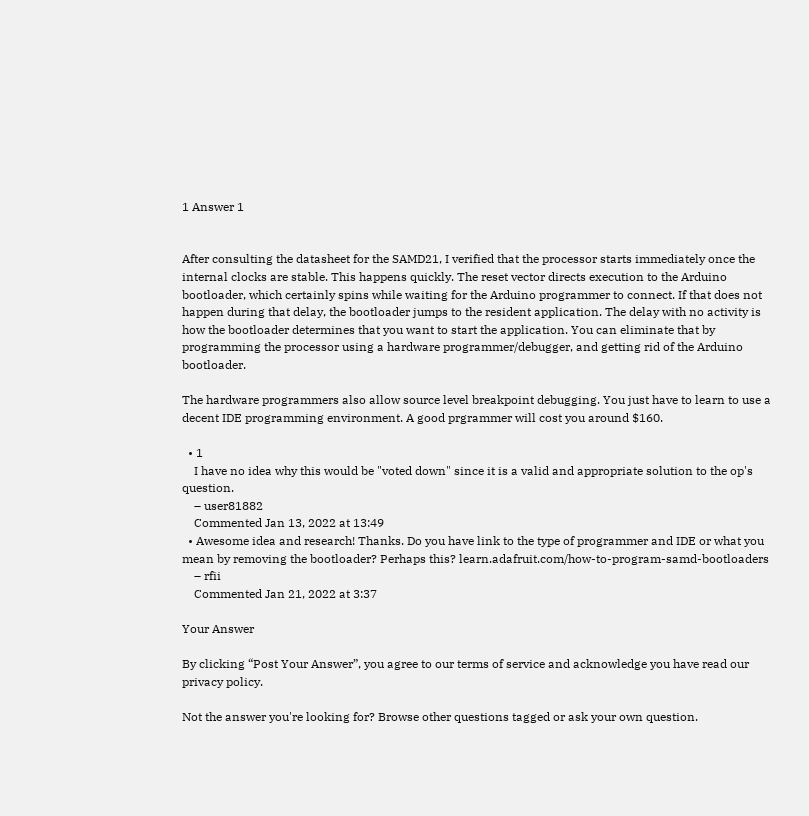1 Answer 1


After consulting the datasheet for the SAMD21, I verified that the processor starts immediately once the internal clocks are stable. This happens quickly. The reset vector directs execution to the Arduino bootloader, which certainly spins while waiting for the Arduino programmer to connect. If that does not happen during that delay, the bootloader jumps to the resident application. The delay with no activity is how the bootloader determines that you want to start the application. You can eliminate that by programming the processor using a hardware programmer/debugger, and getting rid of the Arduino bootloader.

The hardware programmers also allow source level breakpoint debugging. You just have to learn to use a decent IDE programming environment. A good prgrammer will cost you around $160.

  • 1
    I have no idea why this would be "voted down" since it is a valid and appropriate solution to the op's question.
    – user81882
    Commented Jan 13, 2022 at 13:49
  • Awesome idea and research! Thanks. Do you have link to the type of programmer and IDE or what you mean by removing the bootloader? Perhaps this? learn.adafruit.com/how-to-program-samd-bootloaders
    – rfii
    Commented Jan 21, 2022 at 3:37

Your Answer

By clicking “Post Your Answer”, you agree to our terms of service and acknowledge you have read our privacy policy.

Not the answer you're looking for? Browse other questions tagged or ask your own question.